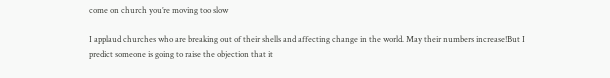come on church you’re moving too slow

I applaud churches who are breaking out of their shells and affecting change in the world. May their numbers increase!But I predict someone is going to raise the objection that it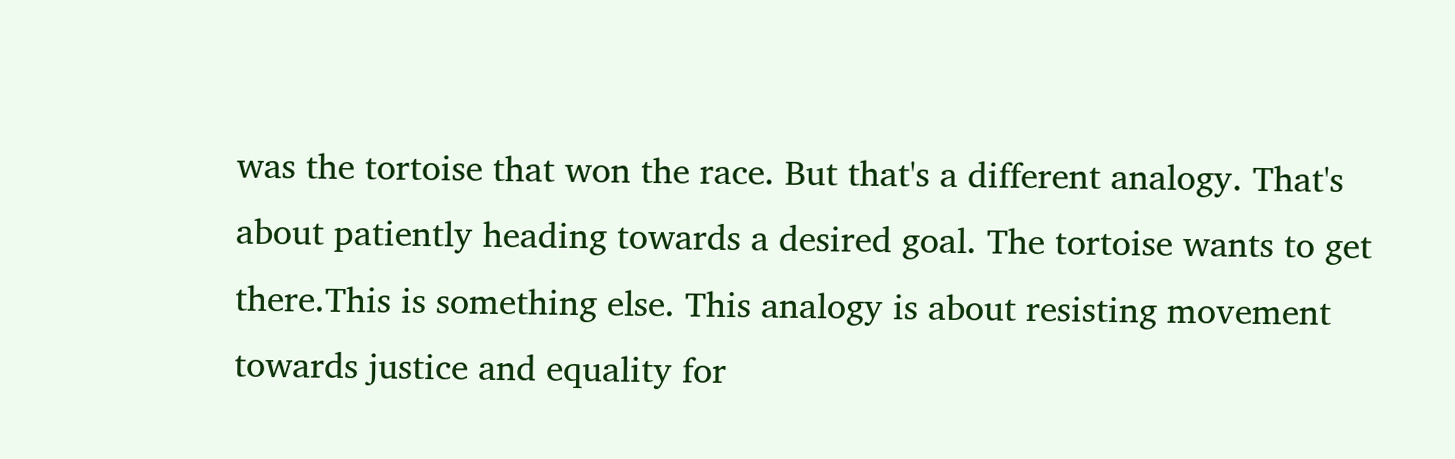was the tortoise that won the race. But that's a different analogy. That's about patiently heading towards a desired goal. The tortoise wants to get there.This is something else. This analogy is about resisting movement towards justice and equality for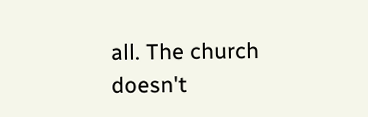all. The church doesn't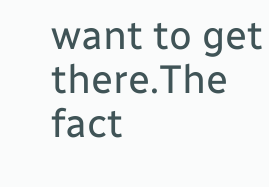want to get there.The fact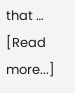that … [Read more...]